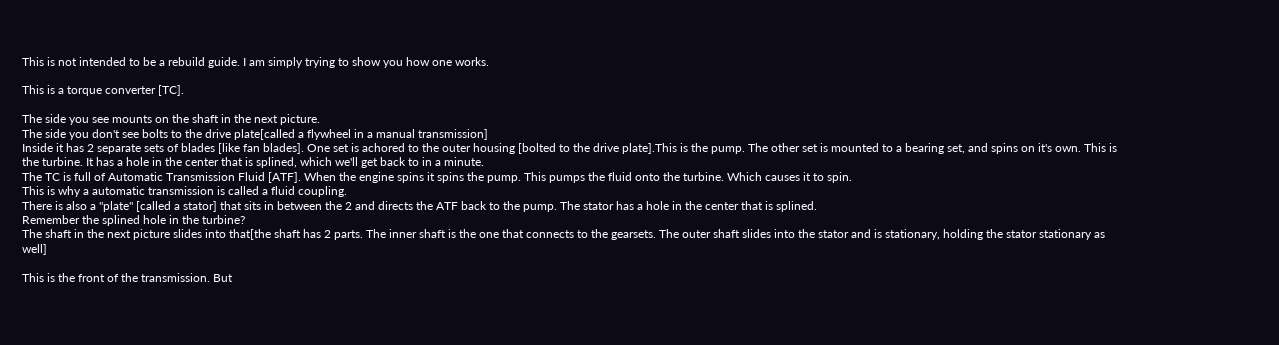This is not intended to be a rebuild guide. I am simply trying to show you how one works.

This is a torque converter [TC].

The side you see mounts on the shaft in the next picture.
The side you don't see bolts to the drive plate[called a flywheel in a manual transmission]
Inside it has 2 separate sets of blades [like fan blades]. One set is achored to the outer housing [bolted to the drive plate].This is the pump. The other set is mounted to a bearing set, and spins on it's own. This is the turbine. It has a hole in the center that is splined, which we'll get back to in a minute.
The TC is full of Automatic Transmission Fluid [ATF]. When the engine spins it spins the pump. This pumps the fluid onto the turbine. Which causes it to spin.
This is why a automatic transmission is called a fluid coupling.
There is also a "plate" [called a stator] that sits in between the 2 and directs the ATF back to the pump. The stator has a hole in the center that is splined.
Remember the splined hole in the turbine?
The shaft in the next picture slides into that[the shaft has 2 parts. The inner shaft is the one that connects to the gearsets. The outer shaft slides into the stator and is stationary, holding the stator stationary as well]

This is the front of the transmission. But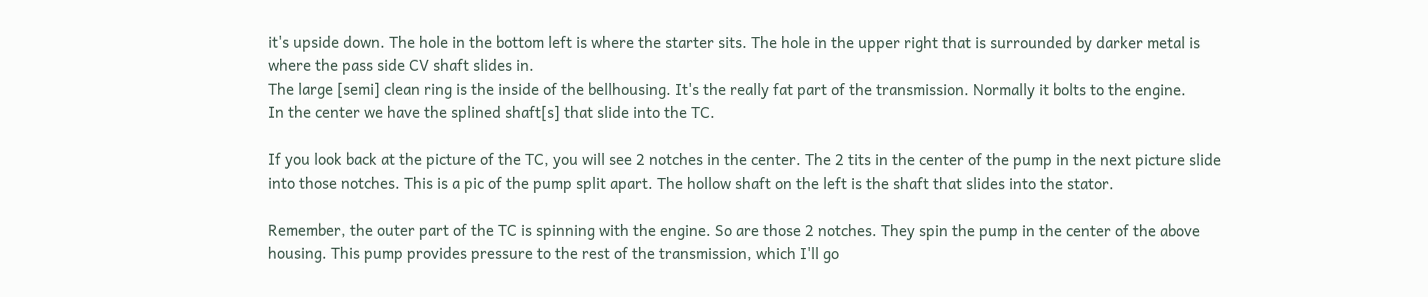it's upside down. The hole in the bottom left is where the starter sits. The hole in the upper right that is surrounded by darker metal is where the pass side CV shaft slides in.
The large [semi] clean ring is the inside of the bellhousing. It's the really fat part of the transmission. Normally it bolts to the engine.
In the center we have the splined shaft[s] that slide into the TC.

If you look back at the picture of the TC, you will see 2 notches in the center. The 2 tits in the center of the pump in the next picture slide into those notches. This is a pic of the pump split apart. The hollow shaft on the left is the shaft that slides into the stator.

Remember, the outer part of the TC is spinning with the engine. So are those 2 notches. They spin the pump in the center of the above housing. This pump provides pressure to the rest of the transmission, which I'll go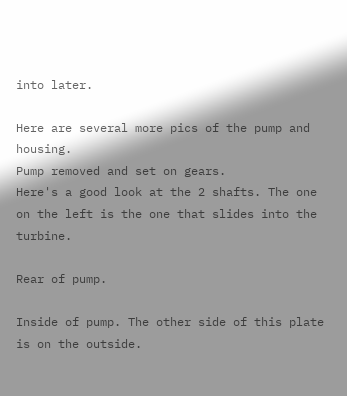into later.

Here are several more pics of the pump and housing.
Pump removed and set on gears.
Here's a good look at the 2 shafts. The one on the left is the one that slides into the turbine.

Rear of pump.

Inside of pump. The other side of this plate is on the outside.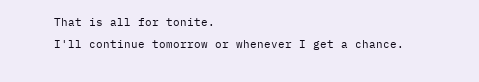That is all for tonite.
I'll continue tomorrow or whenever I get a chance.